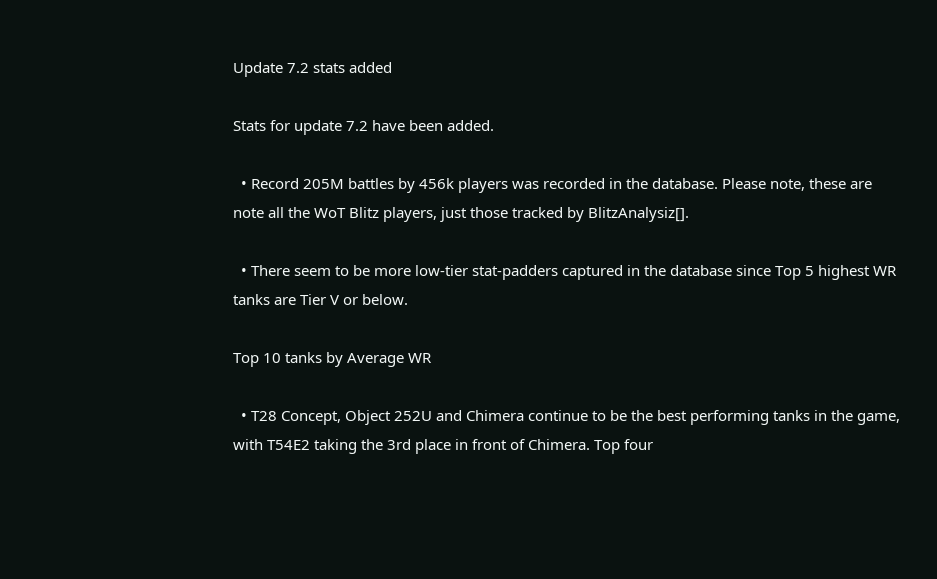Update 7.2 stats added

Stats for update 7.2 have been added.

  • Record 205M battles by 456k players was recorded in the database. Please note, these are note all the WoT Blitz players, just those tracked by BlitzAnalysiz[].

  • There seem to be more low-tier stat-padders captured in the database since Top 5 highest WR tanks are Tier V or below.

Top 10 tanks by Average WR

  • T28 Concept, Object 252U and Chimera continue to be the best performing tanks in the game, with T54E2 taking the 3rd place in front of Chimera. Top four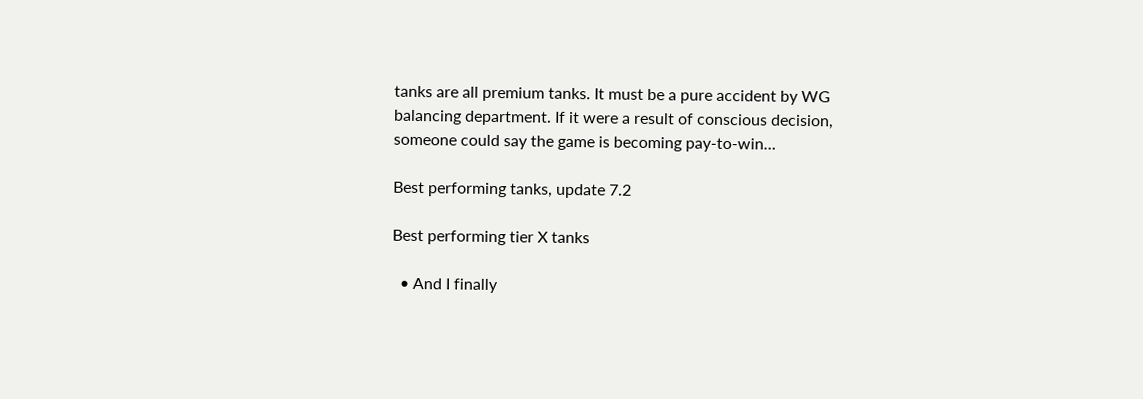tanks are all premium tanks. It must be a pure accident by WG balancing department. If it were a result of conscious decision, someone could say the game is becoming pay-to-win…

Best performing tanks, update 7.2

Best performing tier X tanks

  • And I finally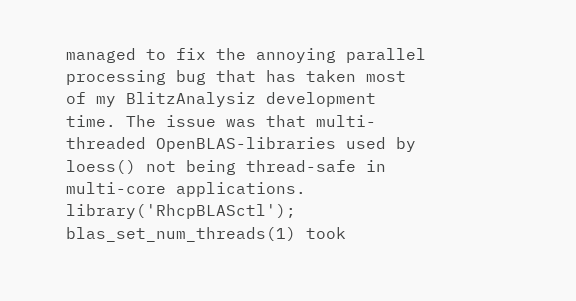managed to fix the annoying parallel processing bug that has taken most of my BlitzAnalysiz development time. The issue was that multi-threaded OpenBLAS-libraries used by loess() not being thread-safe in multi-core applications. library('RhcpBLASctl'); blas_set_num_threads(1) took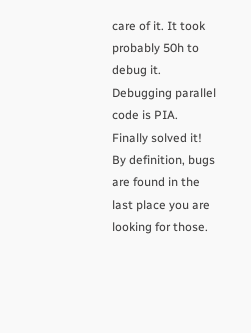care of it. It took probably 50h to debug it. Debugging parallel code is PIA. Finally solved it! By definition, bugs are found in the last place you are looking for those.